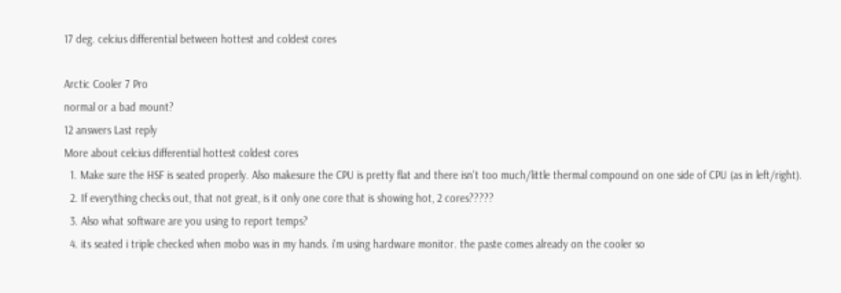17 deg. celcius differential between hottest and coldest cores

Arctic Cooler 7 Pro
normal or a bad mount?
12 answers Last reply
More about celcius differential hottest coldest cores
  1. Make sure the HSF is seated properly. Also makesure the CPU is pretty flat and there isn't too much/little thermal compound on one side of CPU (as in left/right).
  2. If everything checks out, that not great, is it only one core that is showing hot, 2 cores?????
  3. Also what software are you using to report temps?
  4. its seated i triple checked when mobo was in my hands. i'm using hardware monitor. the paste comes already on the cooler so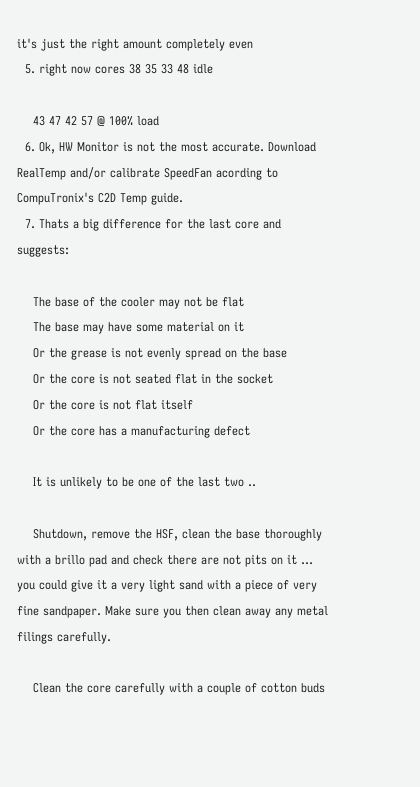it's just the right amount completely even
  5. right now cores 38 35 33 48 idle

    43 47 42 57 @ 100% load
  6. Ok, HW Monitor is not the most accurate. Download RealTemp and/or calibrate SpeedFan acording to CompuTronix's C2D Temp guide.
  7. Thats a big difference for the last core and suggests:

    The base of the cooler may not be flat
    The base may have some material on it
    Or the grease is not evenly spread on the base
    Or the core is not seated flat in the socket
    Or the core is not flat itself
    Or the core has a manufacturing defect

    It is unlikely to be one of the last two ..

    Shutdown, remove the HSF, clean the base thoroughly with a brillo pad and check there are not pits on it ... you could give it a very light sand with a piece of very fine sandpaper. Make sure you then clean away any metal filings carefully.

    Clean the core carefully with a couple of cotton buds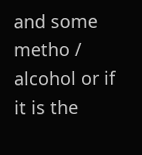and some metho / alcohol or if it is the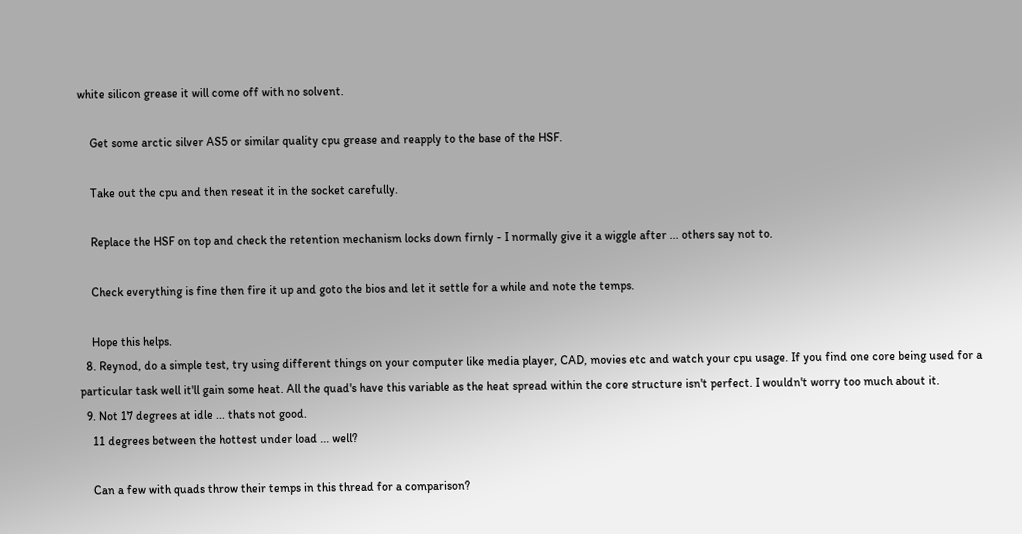white silicon grease it will come off with no solvent.

    Get some arctic silver AS5 or similar quality cpu grease and reapply to the base of the HSF.

    Take out the cpu and then reseat it in the socket carefully.

    Replace the HSF on top and check the retention mechanism locks down firnly - I normally give it a wiggle after ... others say not to.

    Check everything is fine then fire it up and goto the bios and let it settle for a while and note the temps.

    Hope this helps.
  8. Reynod, do a simple test, try using different things on your computer like media player, CAD, movies etc and watch your cpu usage. If you find one core being used for a particular task well it'll gain some heat. All the quad's have this variable as the heat spread within the core structure isn't perfect. I wouldn't worry too much about it.
  9. Not 17 degrees at idle ... thats not good.
    11 degrees between the hottest under load ... well?

    Can a few with quads throw their temps in this thread for a comparison?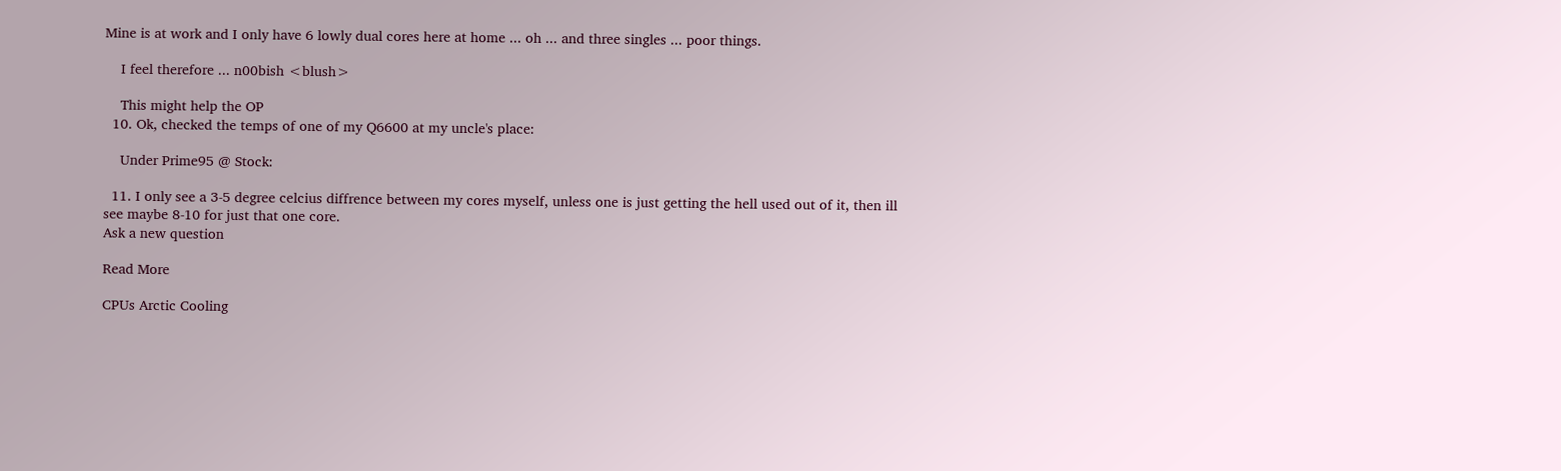Mine is at work and I only have 6 lowly dual cores here at home ... oh ... and three singles ... poor things.

    I feel therefore ... n00bish <blush>

    This might help the OP
  10. Ok, checked the temps of one of my Q6600 at my uncle's place:

    Under Prime95 @ Stock:

  11. I only see a 3-5 degree celcius diffrence between my cores myself, unless one is just getting the hell used out of it, then ill see maybe 8-10 for just that one core.
Ask a new question

Read More

CPUs Arctic Cooling